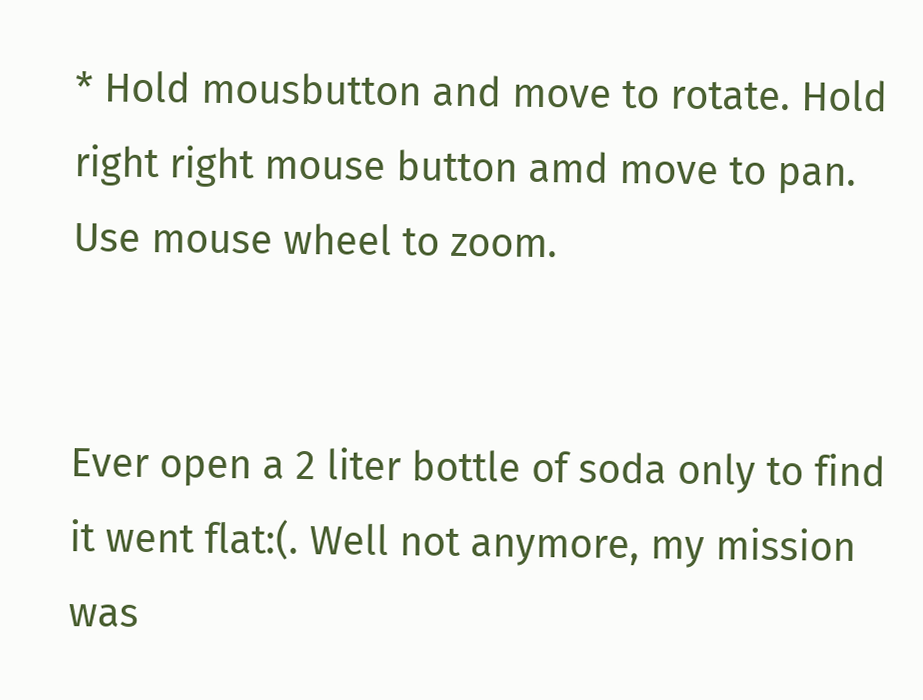* Hold mousbutton and move to rotate. Hold right right mouse button amd move to pan. Use mouse wheel to zoom.


Ever open a 2 liter bottle of soda only to find it went flat:(. Well not anymore, my mission was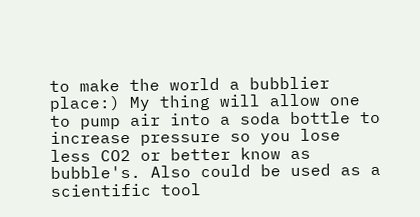to make the world a bubblier place:) My thing will allow one to pump air into a soda bottle to increase pressure so you lose less CO2 or better know as bubble's. Also could be used as a scientific tool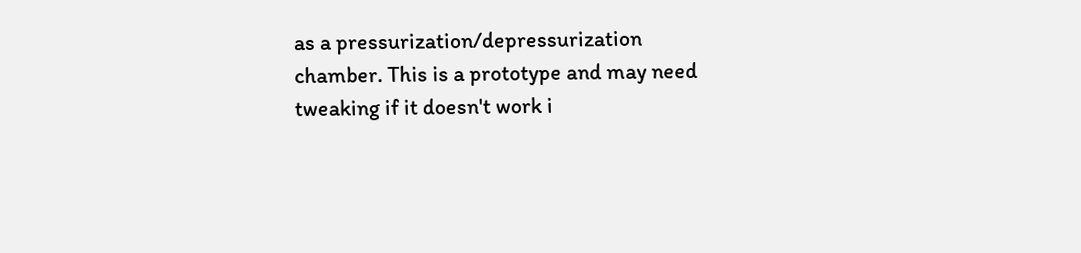as a pressurization/depressurization chamber. This is a prototype and may need tweaking if it doesn't work i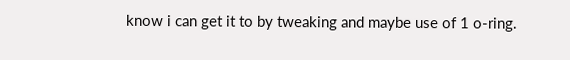know i can get it to by tweaking and maybe use of 1 o-ring.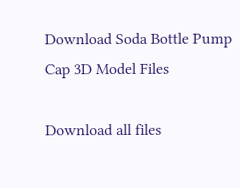Download Soda Bottle Pump Cap 3D Model Files

Download all files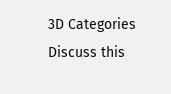3D Categories
Discuss this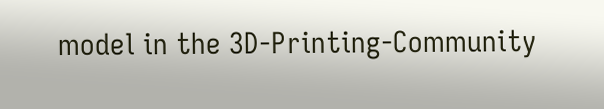model in the 3D-Printing-Community